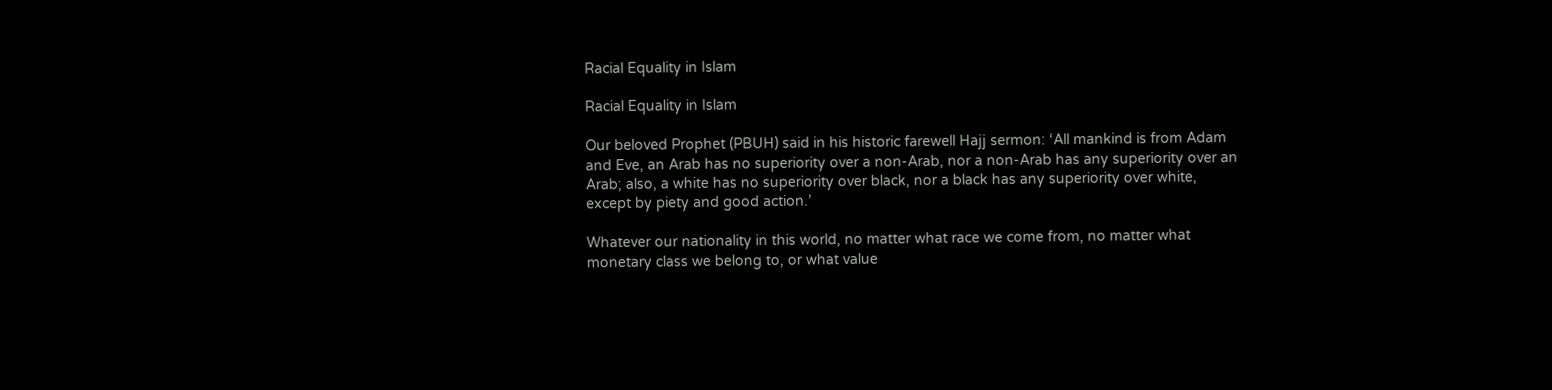Racial Equality in Islam

Racial Equality in Islam

Our beloved Prophet (PBUH) said in his historic farewell Hajj sermon: ‘All mankind is from Adam and Eve, an Arab has no superiority over a non-Arab, nor a non-Arab has any superiority over an Arab; also, a white has no superiority over black, nor a black has any superiority over white, except by piety and good action.’

Whatever our nationality in this world, no matter what race we come from, no matter what monetary class we belong to, or what value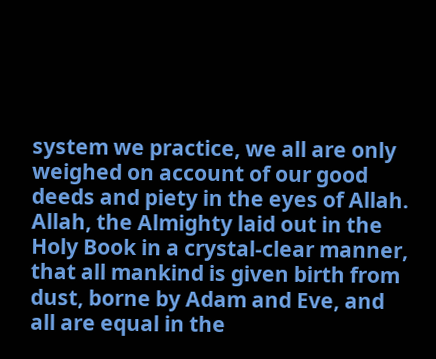system we practice, we all are only weighed on account of our good deeds and piety in the eyes of Allah. Allah, the Almighty laid out in the Holy Book in a crystal-clear manner, that all mankind is given birth from dust, borne by Adam and Eve, and all are equal in the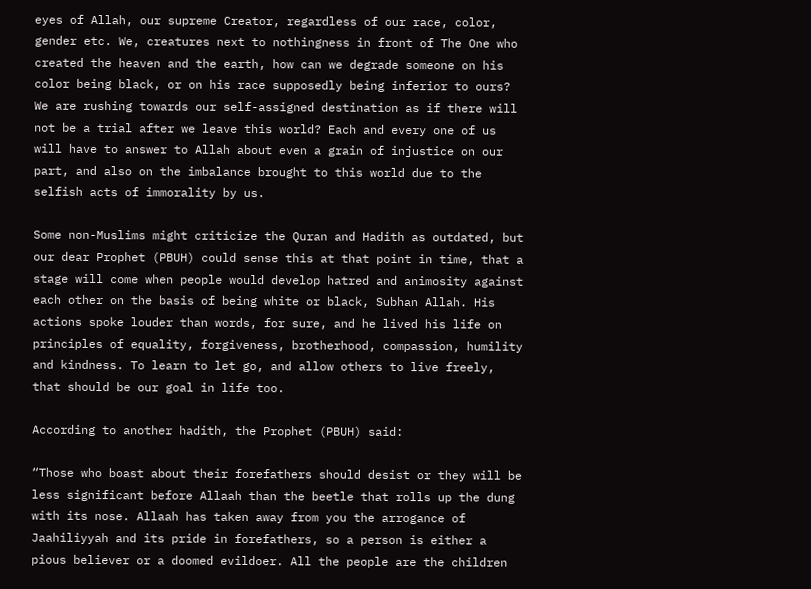eyes of Allah, our supreme Creator, regardless of our race, color, gender etc. We, creatures next to nothingness in front of The One who created the heaven and the earth, how can we degrade someone on his color being black, or on his race supposedly being inferior to ours? We are rushing towards our self-assigned destination as if there will not be a trial after we leave this world? Each and every one of us will have to answer to Allah about even a grain of injustice on our part, and also on the imbalance brought to this world due to the selfish acts of immorality by us.

Some non-Muslims might criticize the Quran and Hadith as outdated, but our dear Prophet (PBUH) could sense this at that point in time, that a stage will come when people would develop hatred and animosity against each other on the basis of being white or black, Subhan Allah. His actions spoke louder than words, for sure, and he lived his life on principles of equality, forgiveness, brotherhood, compassion, humility and kindness. To learn to let go, and allow others to live freely, that should be our goal in life too.

According to another hadith, the Prophet (PBUH) said:

“Those who boast about their forefathers should desist or they will be less significant before Allaah than the beetle that rolls up the dung with its nose. Allaah has taken away from you the arrogance of Jaahiliyyah and its pride in forefathers, so a person is either a pious believer or a doomed evildoer. All the people are the children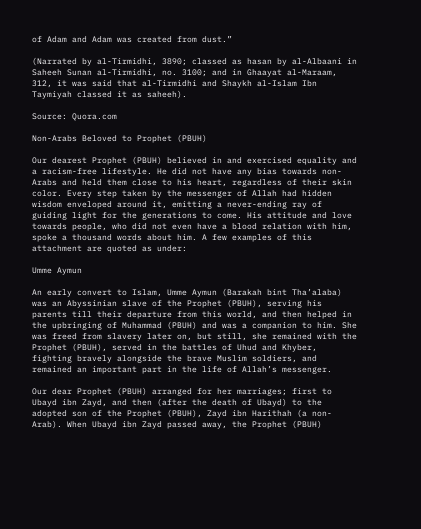of Adam and Adam was created from dust.”

(Narrated by al-Tirmidhi, 3890; classed as hasan by al-Albaani in Saheeh Sunan al-Tirmidhi, no. 3100; and in Ghaayat al-Maraam, 312, it was said that al-Tirmidhi and Shaykh al-Islam Ibn Taymiyah classed it as saheeh).

Source: Quora.com

Non-Arabs Beloved to Prophet (PBUH)

Our dearest Prophet (PBUH) believed in and exercised equality and a racism-free lifestyle. He did not have any bias towards non-Arabs and held them close to his heart, regardless of their skin color. Every step taken by the messenger of Allah had hidden wisdom enveloped around it, emitting a never-ending ray of guiding light for the generations to come. His attitude and love towards people, who did not even have a blood relation with him, spoke a thousand words about him. A few examples of this attachment are quoted as under:

Umme Aymun

An early convert to Islam, Umme Aymun (Barakah bint Tha’alaba) was an Abyssinian slave of the Prophet (PBUH), serving his parents till their departure from this world, and then helped in the upbringing of Muhammad (PBUH) and was a companion to him. She was freed from slavery later on, but still, she remained with the Prophet (PBUH), served in the battles of Uhud and Khyber, fighting bravely alongside the brave Muslim soldiers, and remained an important part in the life of Allah’s messenger.

Our dear Prophet (PBUH) arranged for her marriages; first to Ubayd ibn Zayd, and then (after the death of Ubayd) to the adopted son of the Prophet (PBUH), Zayd ibn Harithah (a non-Arab). When Ubayd ibn Zayd passed away, the Prophet (PBUH)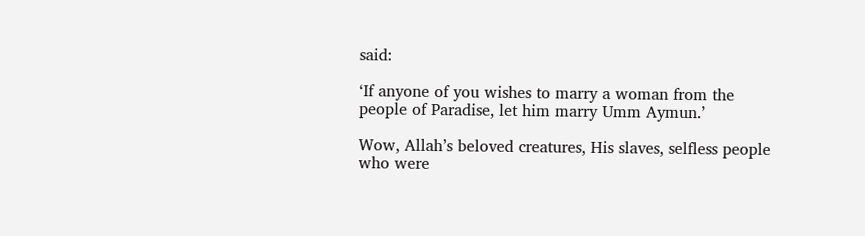said:

‘If anyone of you wishes to marry a woman from the people of Paradise, let him marry Umm Aymun.’

Wow, Allah’s beloved creatures, His slaves, selfless people who were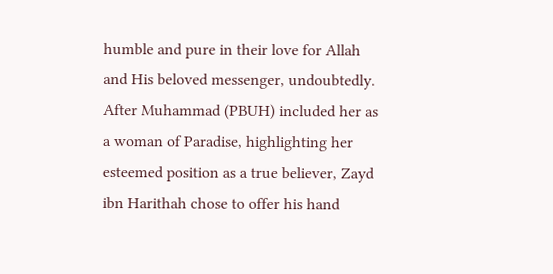humble and pure in their love for Allah and His beloved messenger, undoubtedly. After Muhammad (PBUH) included her as a woman of Paradise, highlighting her esteemed position as a true believer, Zayd ibn Harithah chose to offer his hand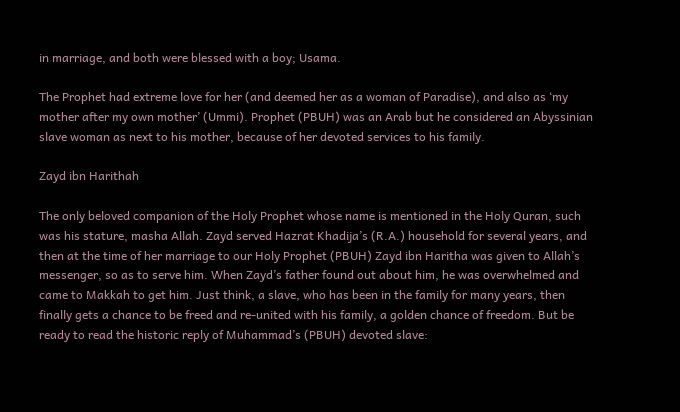in marriage, and both were blessed with a boy; Usama.

The Prophet had extreme love for her (and deemed her as a woman of Paradise), and also as ‘my mother after my own mother’ (Ummi). Prophet (PBUH) was an Arab but he considered an Abyssinian slave woman as next to his mother, because of her devoted services to his family.

Zayd ibn Harithah

The only beloved companion of the Holy Prophet whose name is mentioned in the Holy Quran, such was his stature, masha Allah. Zayd served Hazrat Khadija’s (R.A.) household for several years, and then at the time of her marriage to our Holy Prophet (PBUH) Zayd ibn Haritha was given to Allah’s messenger, so as to serve him. When Zayd’s father found out about him, he was overwhelmed and came to Makkah to get him. Just think, a slave, who has been in the family for many years, then finally gets a chance to be freed and re-united with his family, a golden chance of freedom. But be ready to read the historic reply of Muhammad’s (PBUH) devoted slave: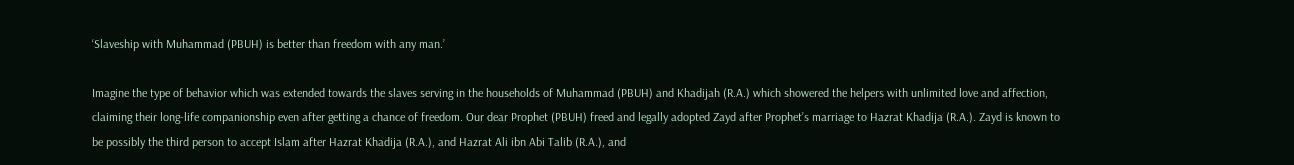‘Slaveship with Muhammad (PBUH) is better than freedom with any man.’

Imagine the type of behavior which was extended towards the slaves serving in the households of Muhammad (PBUH) and Khadijah (R.A.) which showered the helpers with unlimited love and affection, claiming their long-life companionship even after getting a chance of freedom. Our dear Prophet (PBUH) freed and legally adopted Zayd after Prophet’s marriage to Hazrat Khadija (R.A.). Zayd is known to be possibly the third person to accept Islam after Hazrat Khadija (R.A.), and Hazrat Ali ibn Abi Talib (R.A.), and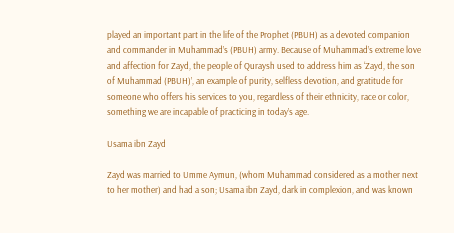played an important part in the life of the Prophet (PBUH) as a devoted companion and commander in Muhammad’s (PBUH) army. Because of Muhammad’s extreme love and affection for Zayd, the people of Quraysh used to address him as ‘Zayd, the son of Muhammad (PBUH)’, an example of purity, selfless devotion, and gratitude for someone who offers his services to you, regardless of their ethnicity, race or color, something we are incapable of practicing in today’s age.

Usama ibn Zayd

Zayd was married to Umme Aymun, (whom Muhammad considered as a mother next to her mother) and had a son; Usama ibn Zayd, dark in complexion, and was known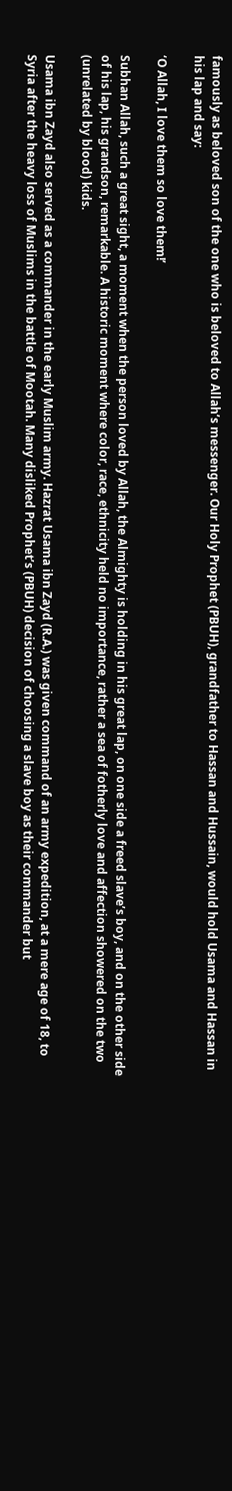famously as beloved son of the one who is beloved to Allah’s messenger. Our Holy Prophet (PBUH), grandfather to Hassan and Hussain, would hold Usama and Hassan in his lap and say:

‘O Allah, I love them so love them!’

Subhan Allah, such a great sight, a moment when the person loved by Allah, the Almighty is holding in his great lap, on one side a freed slave’s boy, and on the other side of his lap, his grandson, remarkable. A historic moment where color, race, ethnicity held no importance, rather a sea of fotherly love and affection showered on the two (unrelated by blood) kids.

Usama ibn Zayd also served as a commander in the early Muslim army. Hazrat Usama ibn Zayd (R.A.) was given command of an army expedition, at a mere age of 18, to Syria after the heavy loss of Muslims in the battle of Mootah. Many disliked Prophet’s (PBUH) decision of choosing a slave boy as their commander but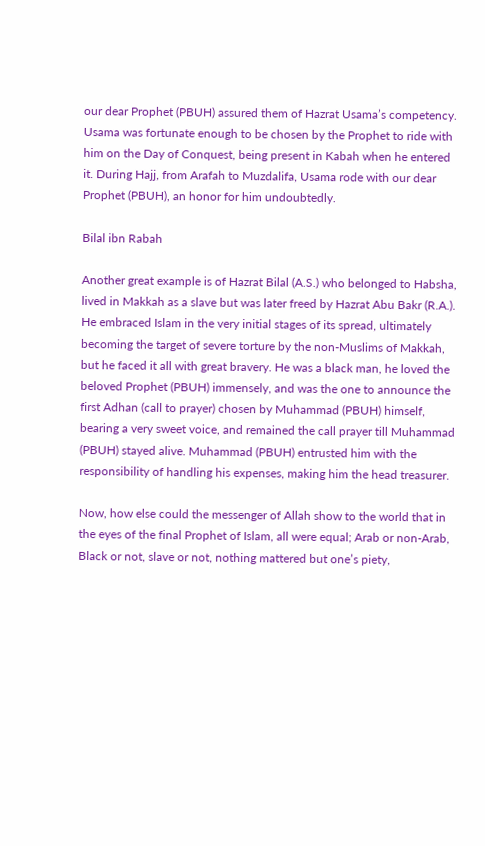our dear Prophet (PBUH) assured them of Hazrat Usama’s competency. Usama was fortunate enough to be chosen by the Prophet to ride with him on the Day of Conquest, being present in Kabah when he entered it. During Hajj, from Arafah to Muzdalifa, Usama rode with our dear Prophet (PBUH), an honor for him undoubtedly.

Bilal ibn Rabah

Another great example is of Hazrat Bilal (A.S.) who belonged to Habsha, lived in Makkah as a slave but was later freed by Hazrat Abu Bakr (R.A.). He embraced Islam in the very initial stages of its spread, ultimately becoming the target of severe torture by the non-Muslims of Makkah, but he faced it all with great bravery. He was a black man, he loved the beloved Prophet (PBUH) immensely, and was the one to announce the first Adhan (call to prayer) chosen by Muhammad (PBUH) himself, bearing a very sweet voice, and remained the call prayer till Muhammad (PBUH) stayed alive. Muhammad (PBUH) entrusted him with the responsibility of handling his expenses, making him the head treasurer.

Now, how else could the messenger of Allah show to the world that in the eyes of the final Prophet of Islam, all were equal; Arab or non-Arab, Black or not, slave or not, nothing mattered but one’s piety,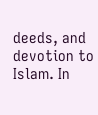deeds, and devotion to Islam. In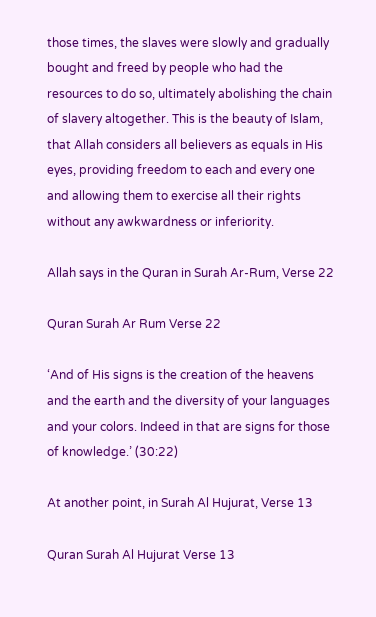those times, the slaves were slowly and gradually bought and freed by people who had the resources to do so, ultimately abolishing the chain of slavery altogether. This is the beauty of Islam, that Allah considers all believers as equals in His eyes, providing freedom to each and every one and allowing them to exercise all their rights without any awkwardness or inferiority.

Allah says in the Quran in Surah Ar-Rum, Verse 22

Quran Surah Ar Rum Verse 22

‘And of His signs is the creation of the heavens and the earth and the diversity of your languages and your colors. Indeed in that are signs for those of knowledge.’ (30:22)

At another point, in Surah Al Hujurat, Verse 13

Quran Surah Al Hujurat Verse 13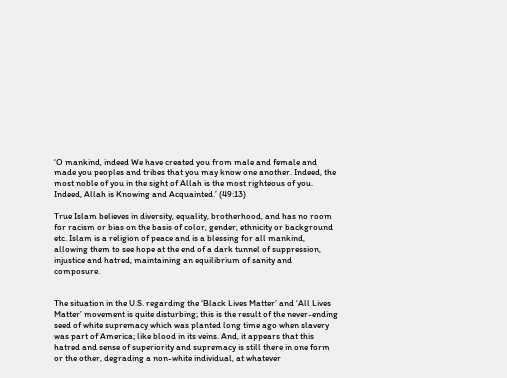‘O mankind, indeed We have created you from male and female and made you peoples and tribes that you may know one another. Indeed, the most noble of you in the sight of Allah is the most righteous of you. Indeed, Allah is Knowing and Acquainted.’ (49:13)

True Islam believes in diversity, equality, brotherhood, and has no room for racism or bias on the basis of color, gender, ethnicity or background etc. Islam is a religion of peace and is a blessing for all mankind, allowing them to see hope at the end of a dark tunnel of suppression, injustice and hatred, maintaining an equilibrium of sanity and composure.


The situation in the U.S. regarding the ‘Black Lives Matter’ and ‘All Lives Matter’ movement is quite disturbing; this is the result of the never-ending seed of white supremacy which was planted long time ago when slavery was part of America; like blood in its veins. And, it appears that this hatred and sense of superiority and supremacy is still there in one form or the other, degrading a non-white individual, at whatever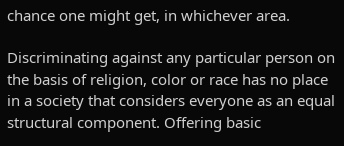chance one might get, in whichever area.

Discriminating against any particular person on the basis of religion, color or race has no place in a society that considers everyone as an equal structural component. Offering basic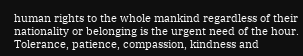human rights to the whole mankind regardless of their nationality or belonging is the urgent need of the hour. Tolerance, patience, compassion, kindness and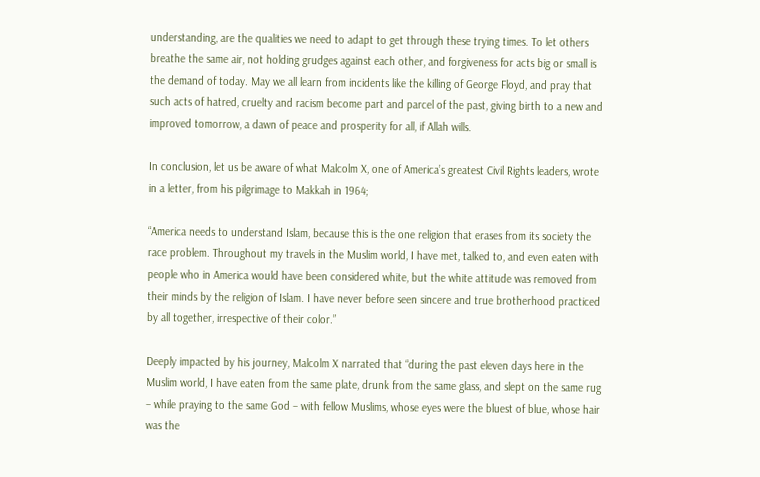understanding, are the qualities we need to adapt to get through these trying times. To let others breathe the same air, not holding grudges against each other, and forgiveness for acts big or small is the demand of today. May we all learn from incidents like the killing of George Floyd, and pray that such acts of hatred, cruelty and racism become part and parcel of the past, giving birth to a new and improved tomorrow, a dawn of peace and prosperity for all, if Allah wills.

In conclusion, let us be aware of what Malcolm X, one of America’s greatest Civil Rights leaders, wrote in a letter, from his pilgrimage to Makkah in 1964;

“America needs to understand Islam, because this is the one religion that erases from its society the race problem. Throughout my travels in the Muslim world, I have met, talked to, and even eaten with people who in America would have been considered white, but the white attitude was removed from their minds by the religion of Islam. I have never before seen sincere and true brotherhood practiced by all together, irrespective of their color.”

Deeply impacted by his journey, Malcolm X narrated that “during the past eleven days here in the Muslim world, I have eaten from the same plate, drunk from the same glass, and slept on the same rug – while praying to the same God – with fellow Muslims, whose eyes were the bluest of blue, whose hair was the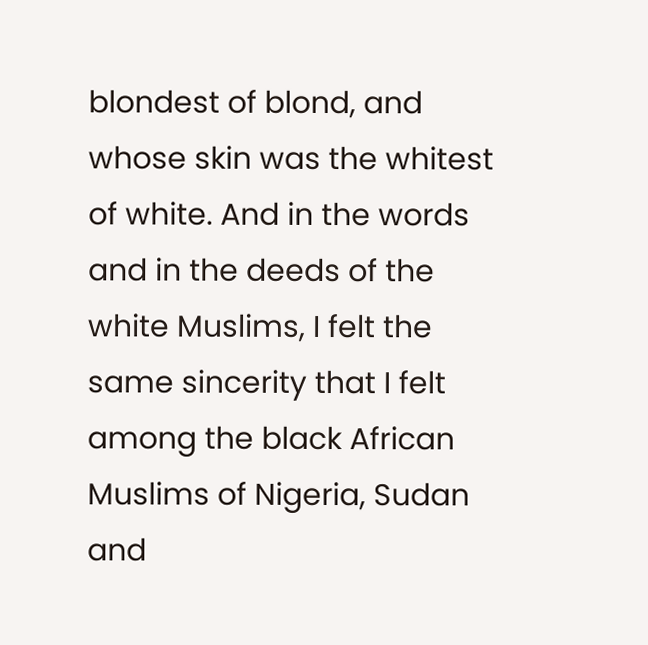blondest of blond, and whose skin was the whitest of white. And in the words and in the deeds of the white Muslims, I felt the same sincerity that I felt among the black African Muslims of Nigeria, Sudan and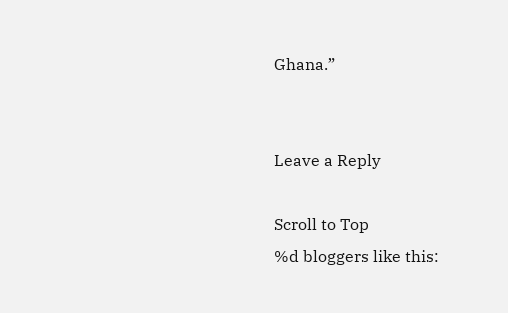Ghana.”


Leave a Reply

Scroll to Top
%d bloggers like this: